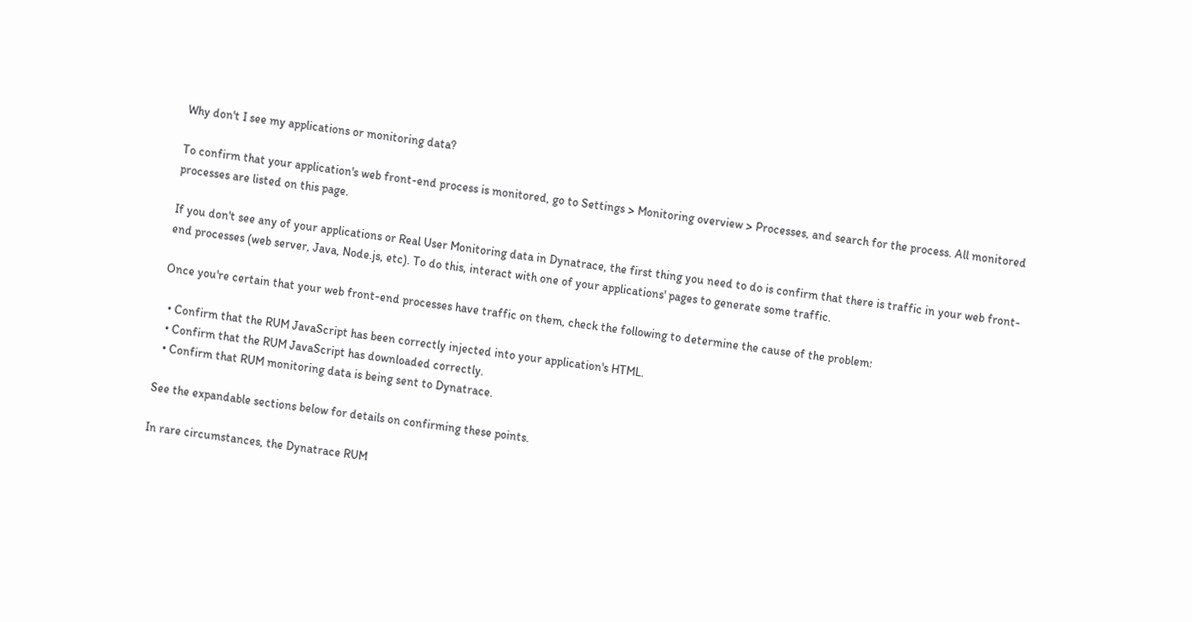Why don't I see my applications or monitoring data?

To confirm that your application's web front-end process is monitored, go to Settings > Monitoring overview > Processes, and search for the process. All monitored processes are listed on this page.

If you don't see any of your applications or Real User Monitoring data in Dynatrace, the first thing you need to do is confirm that there is traffic in your web front-end processes (web server, Java, Node.js, etc). To do this, interact with one of your applications' pages to generate some traffic.

Once you're certain that your web front-end processes have traffic on them, check the following to determine the cause of the problem:

  • Confirm that the RUM JavaScript has been correctly injected into your application's HTML.
  • Confirm that the RUM JavaScript has downloaded correctly.
  • Confirm that RUM monitoring data is being sent to Dynatrace.

See the expandable sections below for details on confirming these points.

In rare circumstances, the Dynatrace RUM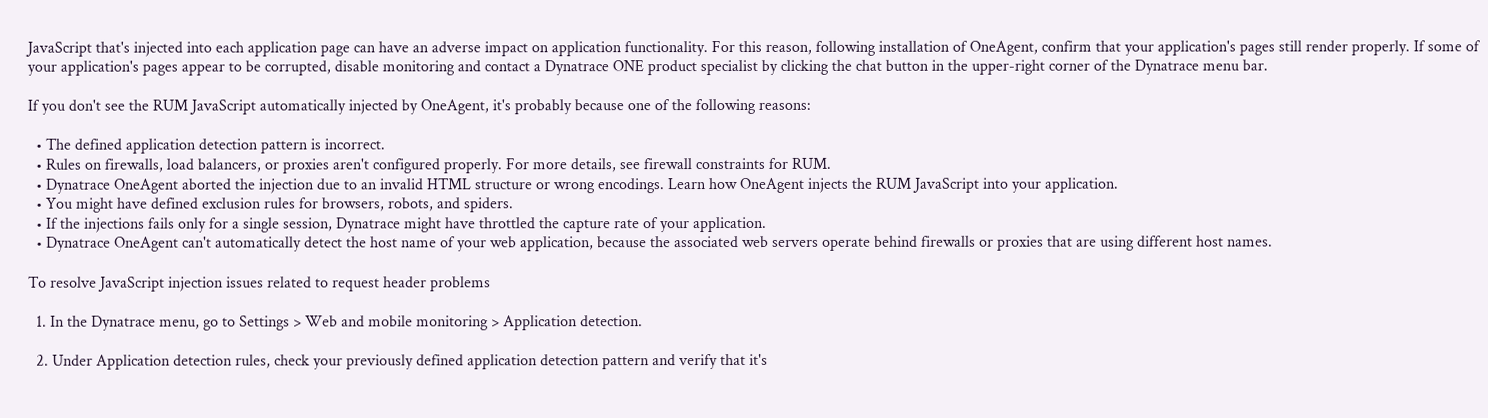JavaScript that's injected into each application page can have an adverse impact on application functionality. For this reason, following installation of OneAgent, confirm that your application's pages still render properly. If some of your application's pages appear to be corrupted, disable monitoring and contact a Dynatrace ONE product specialist by clicking the chat button in the upper-right corner of the Dynatrace menu bar.

If you don't see the RUM JavaScript automatically injected by OneAgent, it's probably because one of the following reasons:

  • The defined application detection pattern is incorrect.
  • Rules on firewalls, load balancers, or proxies aren't configured properly. For more details, see firewall constraints for RUM.
  • Dynatrace OneAgent aborted the injection due to an invalid HTML structure or wrong encodings. Learn how OneAgent injects the RUM JavaScript into your application.
  • You might have defined exclusion rules for browsers, robots, and spiders.
  • If the injections fails only for a single session, Dynatrace might have throttled the capture rate of your application.
  • Dynatrace OneAgent can't automatically detect the host name of your web application, because the associated web servers operate behind firewalls or proxies that are using different host names.

To resolve JavaScript injection issues related to request header problems

  1. In the Dynatrace menu, go to Settings > Web and mobile monitoring > Application detection.

  2. Under Application detection rules, check your previously defined application detection pattern and verify that it's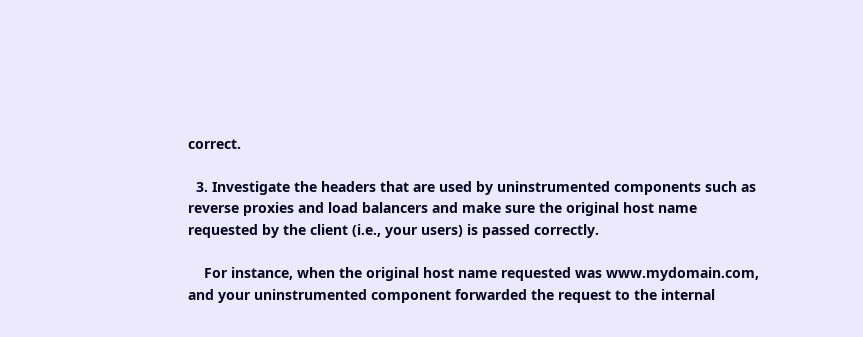correct.

  3. Investigate the headers that are used by uninstrumented components such as reverse proxies and load balancers and make sure the original host name requested by the client (i.e., your users) is passed correctly.

    For instance, when the original host name requested was www.mydomain.com, and your uninstrumented component forwarded the request to the internal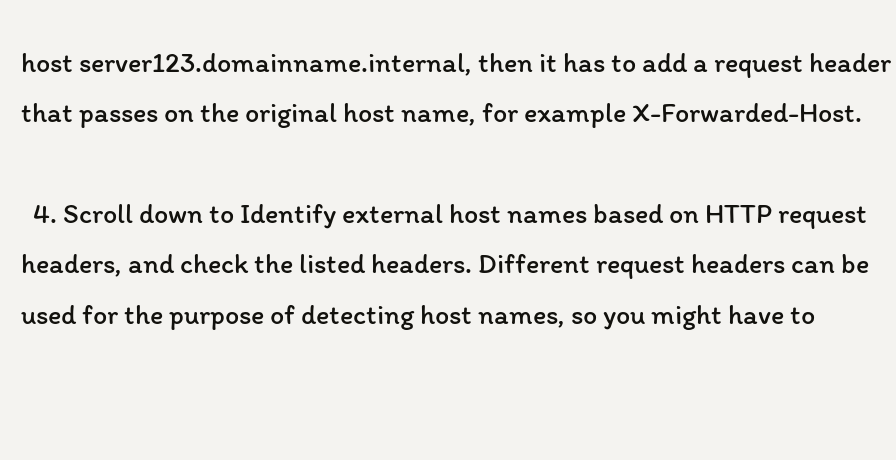host server123.domainname.internal, then it has to add a request header that passes on the original host name, for example X-Forwarded-Host.

  4. Scroll down to Identify external host names based on HTTP request headers, and check the listed headers. Different request headers can be used for the purpose of detecting host names, so you might have to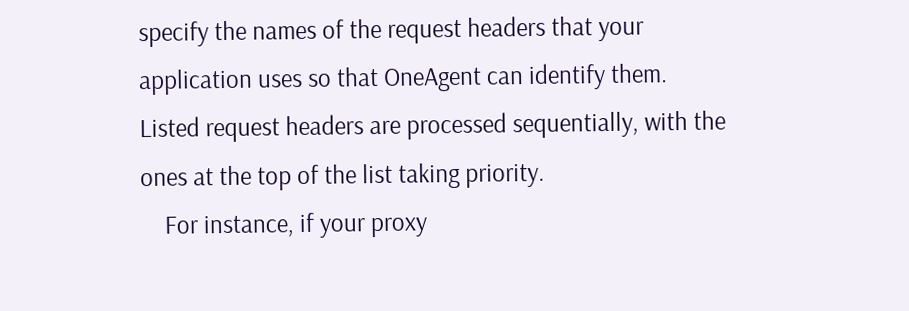specify the names of the request headers that your application uses so that OneAgent can identify them. Listed request headers are processed sequentially, with the ones at the top of the list taking priority.
    For instance, if your proxy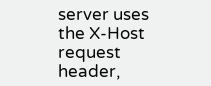server uses the X-Host request header,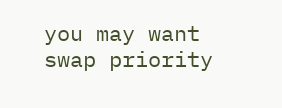you may want swap priority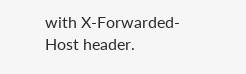with X-Forwarded-Host header.